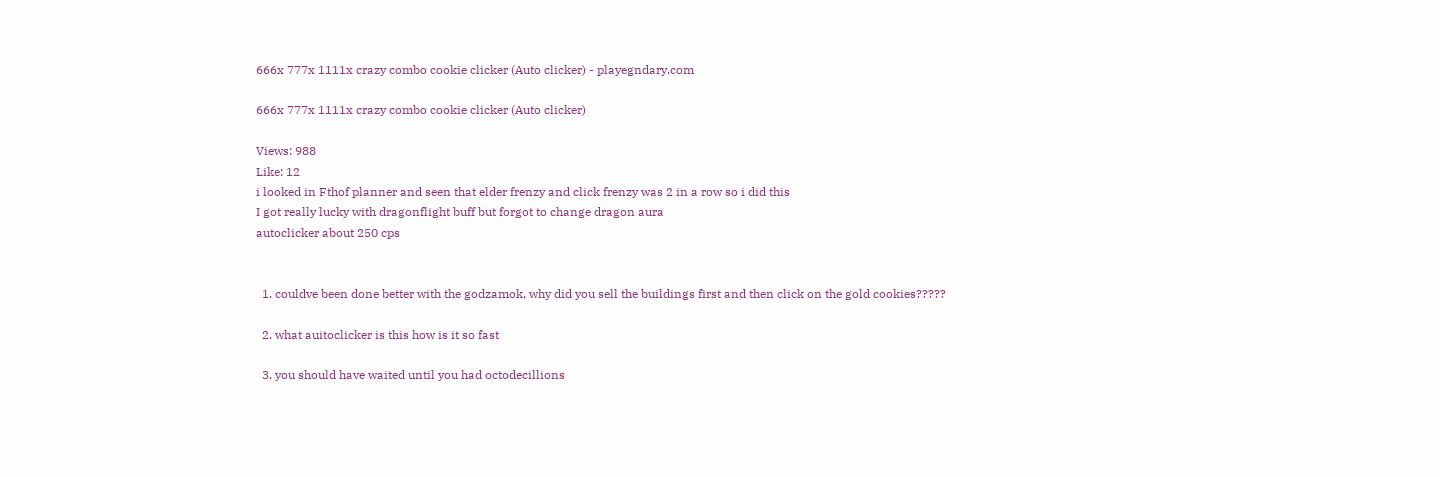666x 777x 1111x crazy combo cookie clicker (Auto clicker) - playegndary.com

666x 777x 1111x crazy combo cookie clicker (Auto clicker)

Views: 988
Like: 12
i looked in Fthof planner and seen that elder frenzy and click frenzy was 2 in a row so i did this
I got really lucky with dragonflight buff but forgot to change dragon aura
autoclicker about 250 cps


  1. couldve been done better with the godzamok, why did you sell the buildings first and then click on the gold cookies?????

  2. what auitoclicker is this how is it so fast

  3. you should have waited until you had octodecillions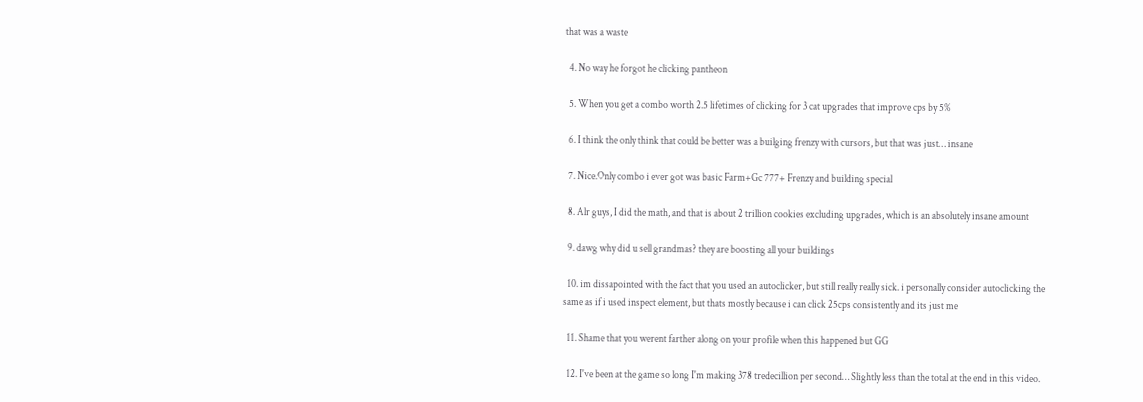that was a waste

  4. No way he forgot he clicking pantheon

  5. When you get a combo worth 2.5 lifetimes of clicking for 3 cat upgrades that improve cps by 5%

  6. I think the only think that could be better was a builging frenzy with cursors, but that was just… insane

  7. Nice.Only combo i ever got was basic Farm+Gc 777+ Frenzy and building special

  8. Alr guys, I did the math, and that is about 2 trillion cookies excluding upgrades, which is an absolutely insane amount

  9. dawg why did u sell grandmas? they are boosting all your buildings

  10. im dissapointed with the fact that you used an autoclicker, but still really really sick. i personally consider autoclicking the same as if i used inspect element, but thats mostly because i can click 25cps consistently and its just me

  11. Shame that you werent farther along on your profile when this happened but GG

  12. I've been at the game so long I'm making 378 tredecillion per second… Slightly less than the total at the end in this video.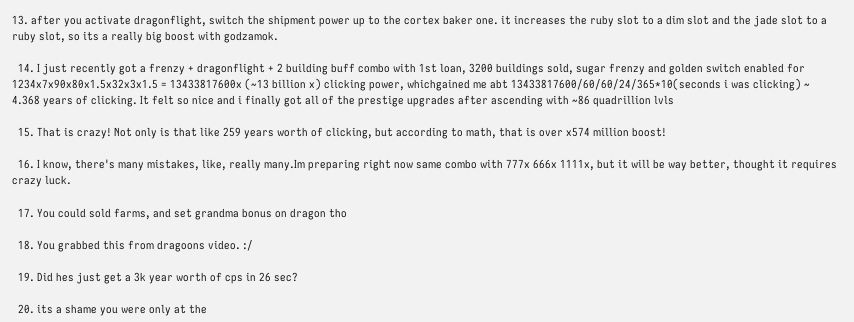13. after you activate dragonflight, switch the shipment power up to the cortex baker one. it increases the ruby slot to a dim slot and the jade slot to a ruby slot, so its a really big boost with godzamok.

  14. I just recently got a frenzy + dragonflight + 2 building buff combo with 1st loan, 3200 buildings sold, sugar frenzy and golden switch enabled for 1234x7x90x80x1.5x32x3x1.5 = 13433817600x (~13 billion x) clicking power, whichgained me abt 13433817600/60/60/24/365*10(seconds i was clicking) ~ 4.368 years of clicking. It felt so nice and i finally got all of the prestige upgrades after ascending with ~86 quadrillion lvls

  15. That is crazy! Not only is that like 259 years worth of clicking, but according to math, that is over x574 million boost!

  16. I know, there's many mistakes, like, really many.Im preparing right now same combo with 777x 666x 1111x, but it will be way better, thought it requires crazy luck.

  17. You could sold farms, and set grandma bonus on dragon tho

  18. You grabbed this from dragoons video. :/

  19. Did hes just get a 3k year worth of cps in 26 sec?

  20. its a shame you were only at the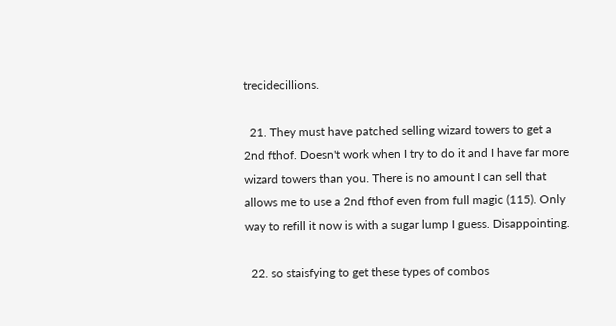trecidecillions.

  21. They must have patched selling wizard towers to get a 2nd fthof. Doesn't work when I try to do it and I have far more wizard towers than you. There is no amount I can sell that allows me to use a 2nd fthof even from full magic (115). Only way to refill it now is with a sugar lump I guess. Disappointing.

  22. so staisfying to get these types of combos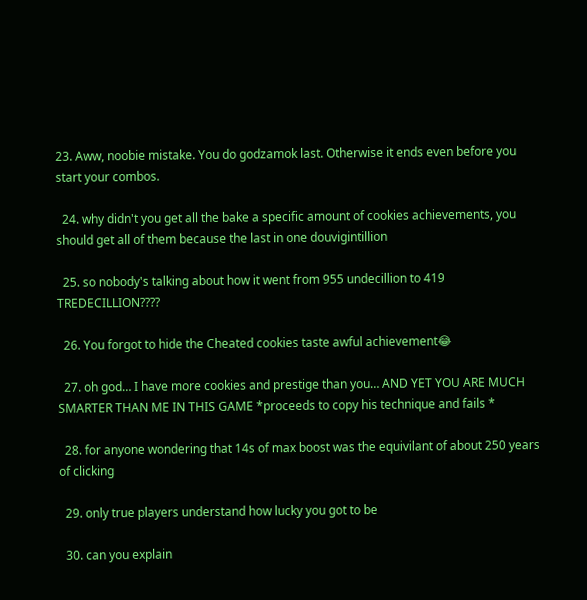23. Aww, noobie mistake. You do godzamok last. Otherwise it ends even before you start your combos.

  24. why didn't you get all the bake a specific amount of cookies achievements, you should get all of them because the last in one douvigintillion

  25. so nobody's talking about how it went from 955 undecillion to 419 TREDECILLION????

  26. You forgot to hide the Cheated cookies taste awful achievement😂

  27. oh god… I have more cookies and prestige than you… AND YET YOU ARE MUCH SMARTER THAN ME IN THIS GAME *proceeds to copy his technique and fails *

  28. for anyone wondering that 14s of max boost was the equivilant of about 250 years of clicking

  29. only true players understand how lucky you got to be

  30. can you explain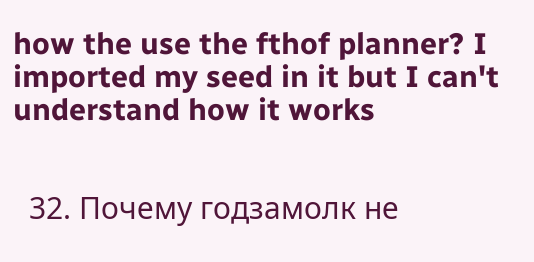how the use the fthof planner? I imported my seed in it but I can't understand how it works


  32. Почему годзамолк не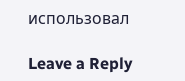использовал

Leave a Reply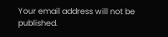Your email address will not be published.